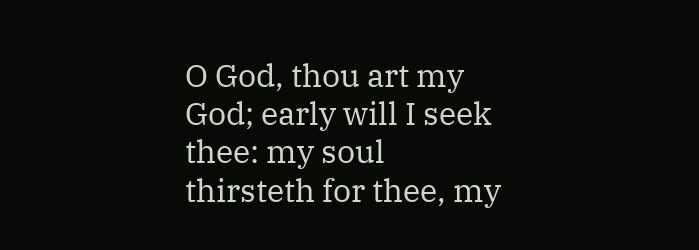O God, thou art my God; early will I seek thee: my soul thirsteth for thee, my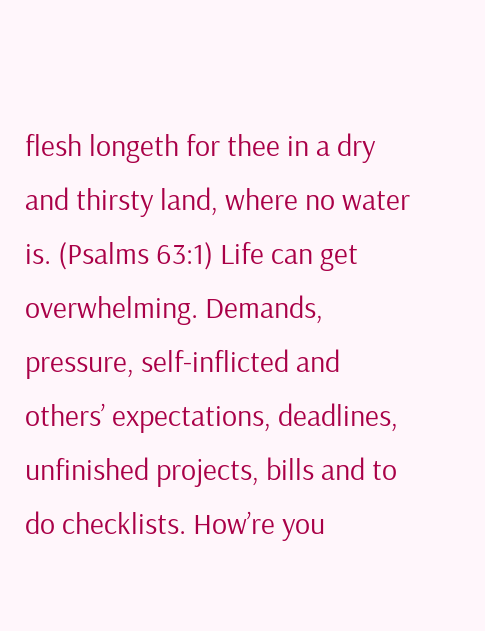flesh longeth for thee in a dry and thirsty land, where no water is. (Psalms 63:1) Life can get overwhelming. Demands, pressure, self-inflicted and others’ expectations, deadlines, unfinished projects, bills and to do checklists. How’re you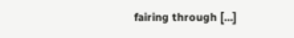fairing through […]